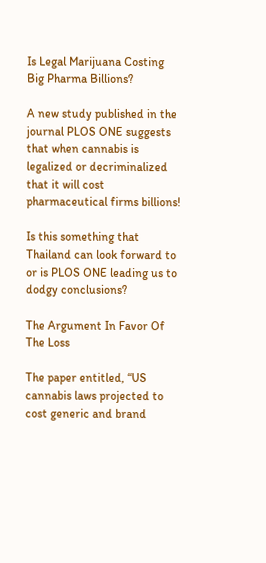Is Legal Marijuana Costing Big Pharma Billions?

A new study published in the journal PLOS ONE suggests that when cannabis is legalized or decriminalized that it will cost pharmaceutical firms billions!

Is this something that Thailand can look forward to or is PLOS ONE leading us to dodgy conclusions?

The Argument In Favor Of The Loss

The paper entitled, “US cannabis laws projected to cost generic and brand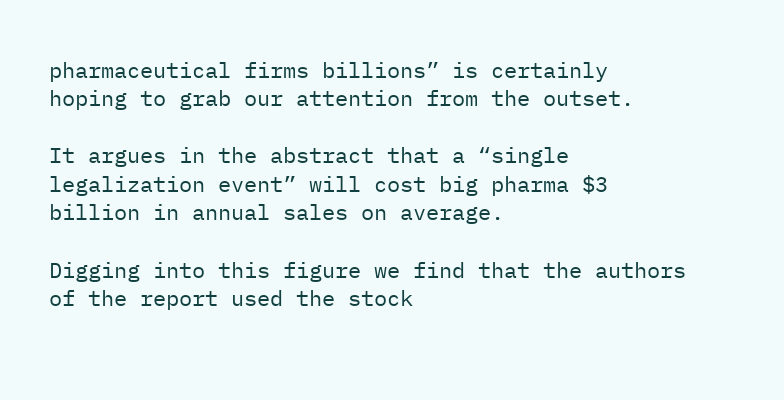pharmaceutical firms billions” is certainly hoping to grab our attention from the outset.

It argues in the abstract that a “single legalization event” will cost big pharma $3 billion in annual sales on average.

Digging into this figure we find that the authors of the report used the stock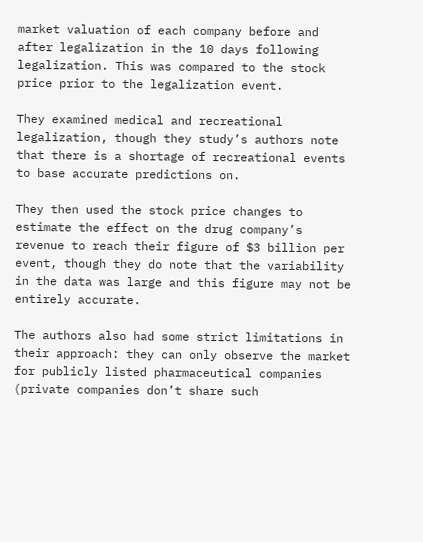market valuation of each company before and after legalization in the 10 days following legalization. This was compared to the stock price prior to the legalization event.

They examined medical and recreational legalization, though they study’s authors note that there is a shortage of recreational events to base accurate predictions on.

They then used the stock price changes to estimate the effect on the drug company’s revenue to reach their figure of $3 billion per event, though they do note that the variability in the data was large and this figure may not be entirely accurate.

The authors also had some strict limitations in their approach: they can only observe the market for publicly listed pharmaceutical companies (private companies don’t share such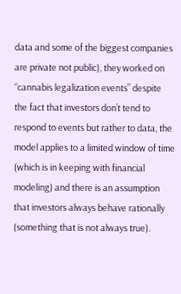data and some of the biggest companies are private not public), they worked on “cannabis legalization events” despite the fact that investors don’t tend to respond to events but rather to data, the model applies to a limited window of time (which is in keeping with financial modeling) and there is an assumption that investors always behave rationally (something that is not always true).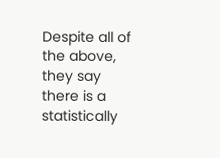Despite all of the above, they say there is a statistically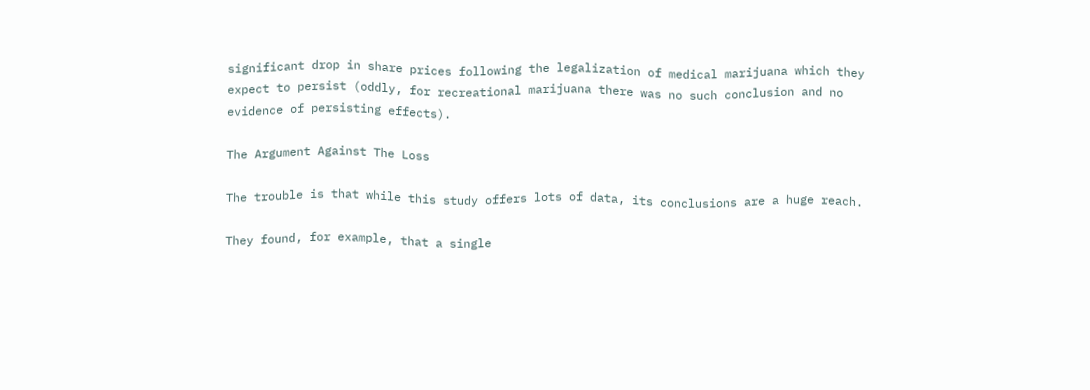significant drop in share prices following the legalization of medical marijuana which they expect to persist (oddly, for recreational marijuana there was no such conclusion and no evidence of persisting effects).

The Argument Against The Loss

The trouble is that while this study offers lots of data, its conclusions are a huge reach.

They found, for example, that a single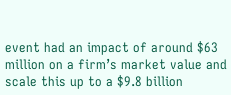event had an impact of around $63 million on a firm’s market value and scale this up to a $9.8 billion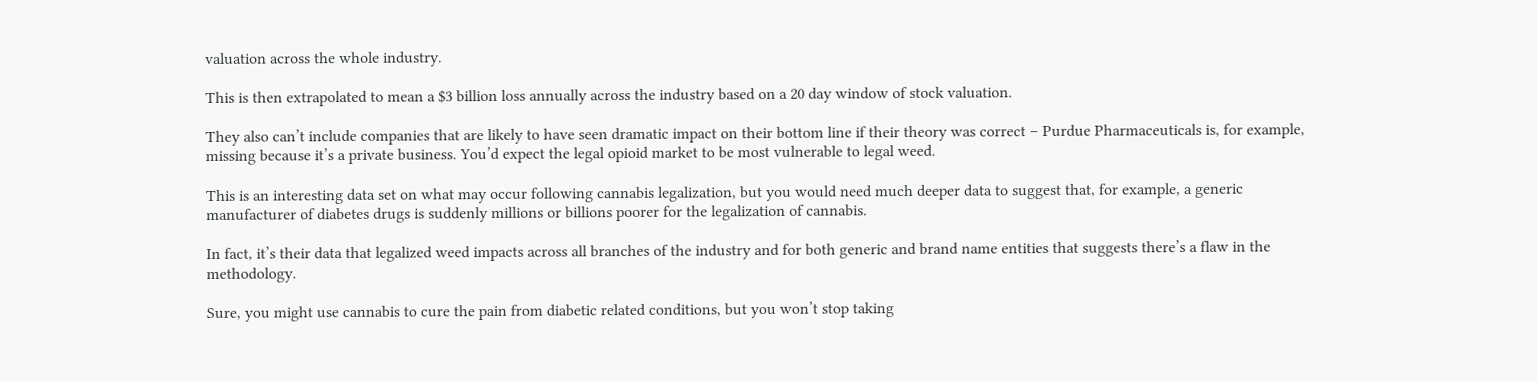valuation across the whole industry.

This is then extrapolated to mean a $3 billion loss annually across the industry based on a 20 day window of stock valuation.

They also can’t include companies that are likely to have seen dramatic impact on their bottom line if their theory was correct – Purdue Pharmaceuticals is, for example, missing because it’s a private business. You’d expect the legal opioid market to be most vulnerable to legal weed.

This is an interesting data set on what may occur following cannabis legalization, but you would need much deeper data to suggest that, for example, a generic manufacturer of diabetes drugs is suddenly millions or billions poorer for the legalization of cannabis.

In fact, it’s their data that legalized weed impacts across all branches of the industry and for both generic and brand name entities that suggests there’s a flaw in the methodology.

Sure, you might use cannabis to cure the pain from diabetic related conditions, but you won’t stop taking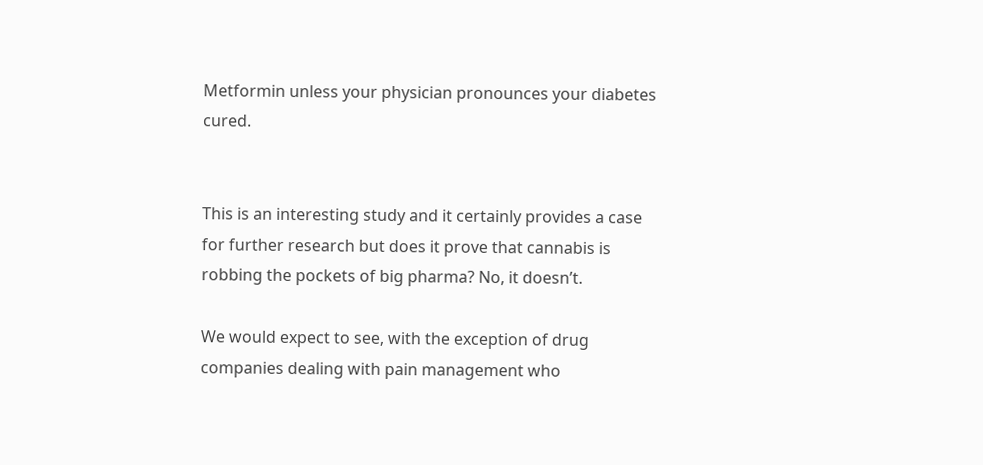Metformin unless your physician pronounces your diabetes cured.


This is an interesting study and it certainly provides a case for further research but does it prove that cannabis is robbing the pockets of big pharma? No, it doesn’t.

We would expect to see, with the exception of drug companies dealing with pain management who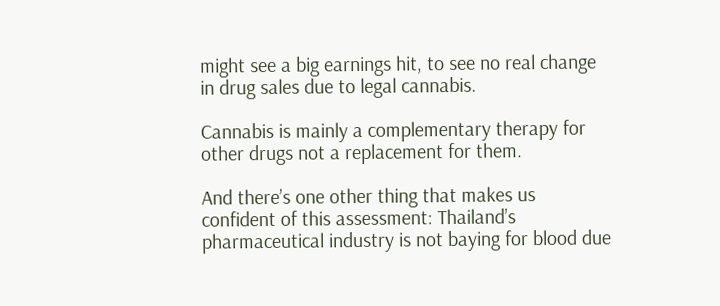might see a big earnings hit, to see no real change in drug sales due to legal cannabis.

Cannabis is mainly a complementary therapy for other drugs not a replacement for them.

And there’s one other thing that makes us confident of this assessment: Thailand’s pharmaceutical industry is not baying for blood due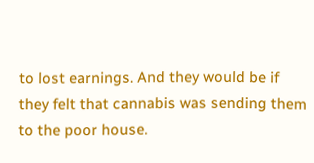to lost earnings. And they would be if they felt that cannabis was sending them to the poor house.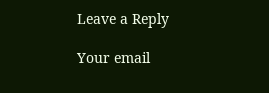Leave a Reply

Your email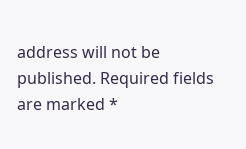address will not be published. Required fields are marked *